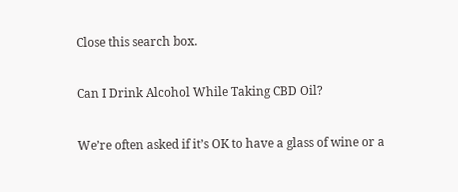Close this search box.

Can I Drink Alcohol While Taking CBD Oil?

We’re often asked if it’s OK to have a glass of wine or a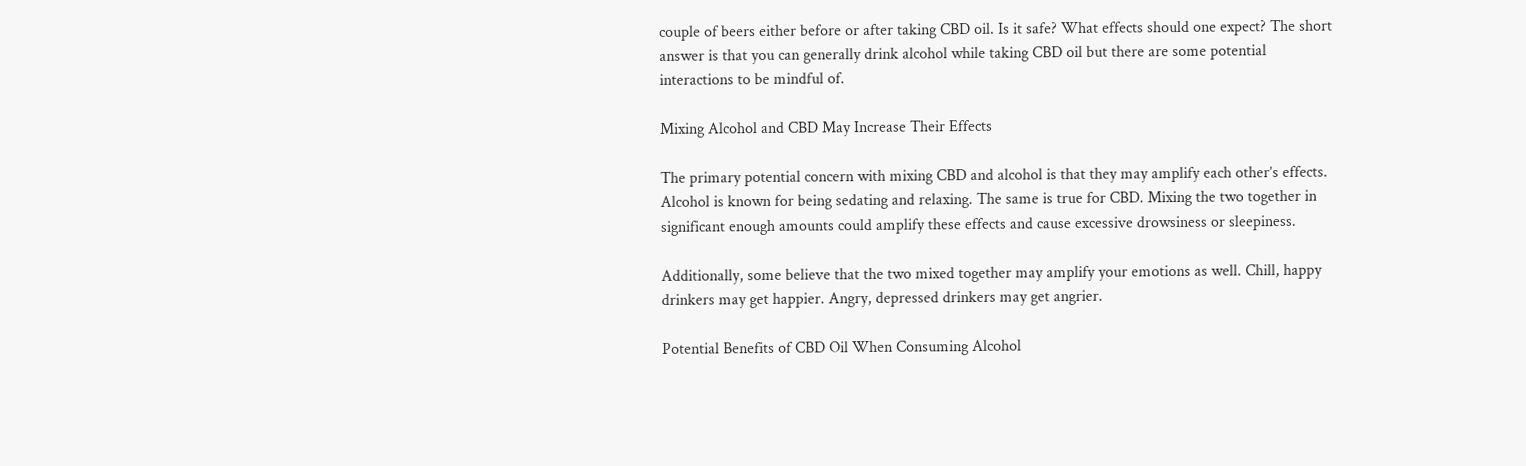couple of beers either before or after taking CBD oil. Is it safe? What effects should one expect? The short answer is that you can generally drink alcohol while taking CBD oil but there are some potential interactions to be mindful of.

Mixing Alcohol and CBD May Increase Their Effects

The primary potential concern with mixing CBD and alcohol is that they may amplify each other’s effects. Alcohol is known for being sedating and relaxing. The same is true for CBD. Mixing the two together in significant enough amounts could amplify these effects and cause excessive drowsiness or sleepiness.

Additionally, some believe that the two mixed together may amplify your emotions as well. Chill, happy drinkers may get happier. Angry, depressed drinkers may get angrier.

Potential Benefits of CBD Oil When Consuming Alcohol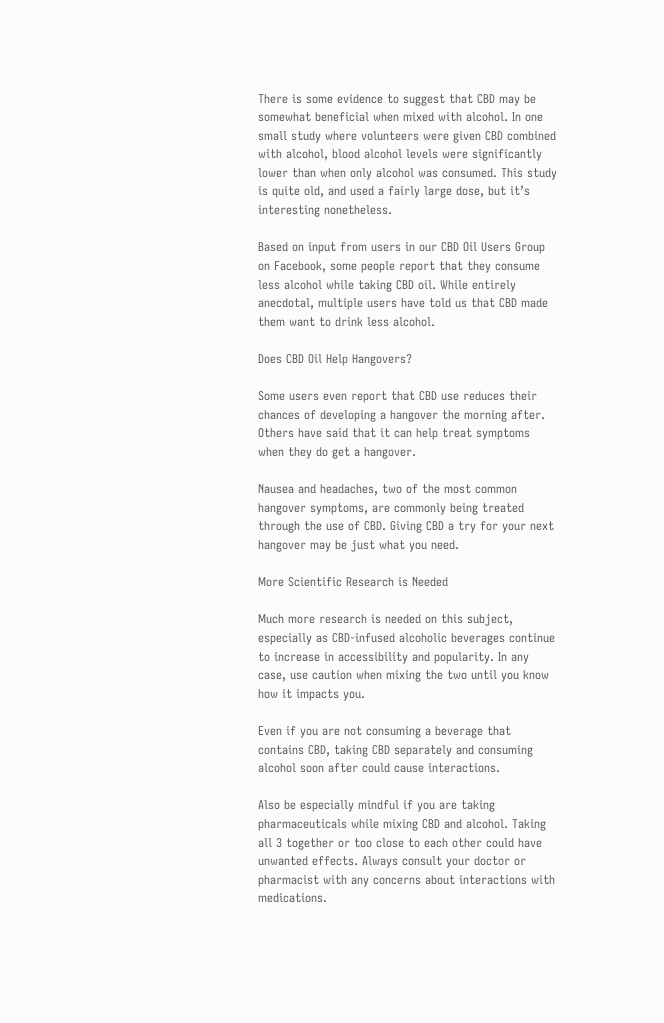There is some evidence to suggest that CBD may be somewhat beneficial when mixed with alcohol. In one small study where volunteers were given CBD combined with alcohol, blood alcohol levels were significantly lower than when only alcohol was consumed. This study is quite old, and used a fairly large dose, but it’s interesting nonetheless.

Based on input from users in our CBD Oil Users Group on Facebook, some people report that they consume less alcohol while taking CBD oil. While entirely anecdotal, multiple users have told us that CBD made them want to drink less alcohol.

Does CBD Oil Help Hangovers?

Some users even report that CBD use reduces their chances of developing a hangover the morning after. Others have said that it can help treat symptoms when they do get a hangover.

Nausea and headaches, two of the most common hangover symptoms, are commonly being treated through the use of CBD. Giving CBD a try for your next hangover may be just what you need.

More Scientific Research is Needed

Much more research is needed on this subject, especially as CBD-infused alcoholic beverages continue to increase in accessibility and popularity. In any case, use caution when mixing the two until you know how it impacts you.

Even if you are not consuming a beverage that contains CBD, taking CBD separately and consuming alcohol soon after could cause interactions.

Also be especially mindful if you are taking pharmaceuticals while mixing CBD and alcohol. Taking all 3 together or too close to each other could have unwanted effects. Always consult your doctor or pharmacist with any concerns about interactions with medications.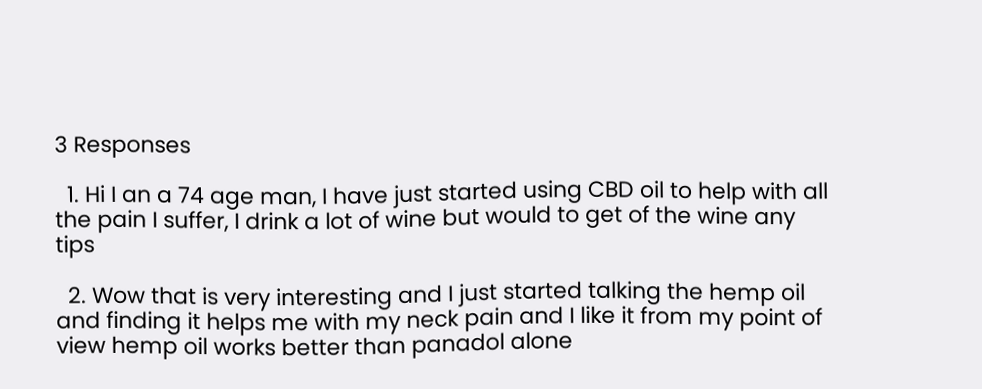3 Responses

  1. Hi I an a 74 age man, I have just started using CBD oil to help with all the pain I suffer, I drink a lot of wine but would to get of the wine any tips

  2. Wow that is very interesting and I just started talking the hemp oil and finding it helps me with my neck pain and I like it from my point of view hemp oil works better than panadol alone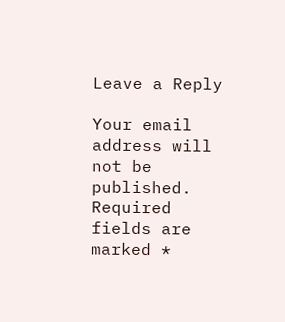Leave a Reply

Your email address will not be published. Required fields are marked *